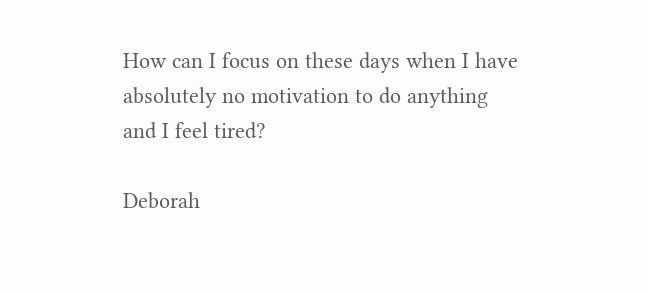How can I focus on these days when I have absolutely no motivation to do anything and I feel tired?

Deborah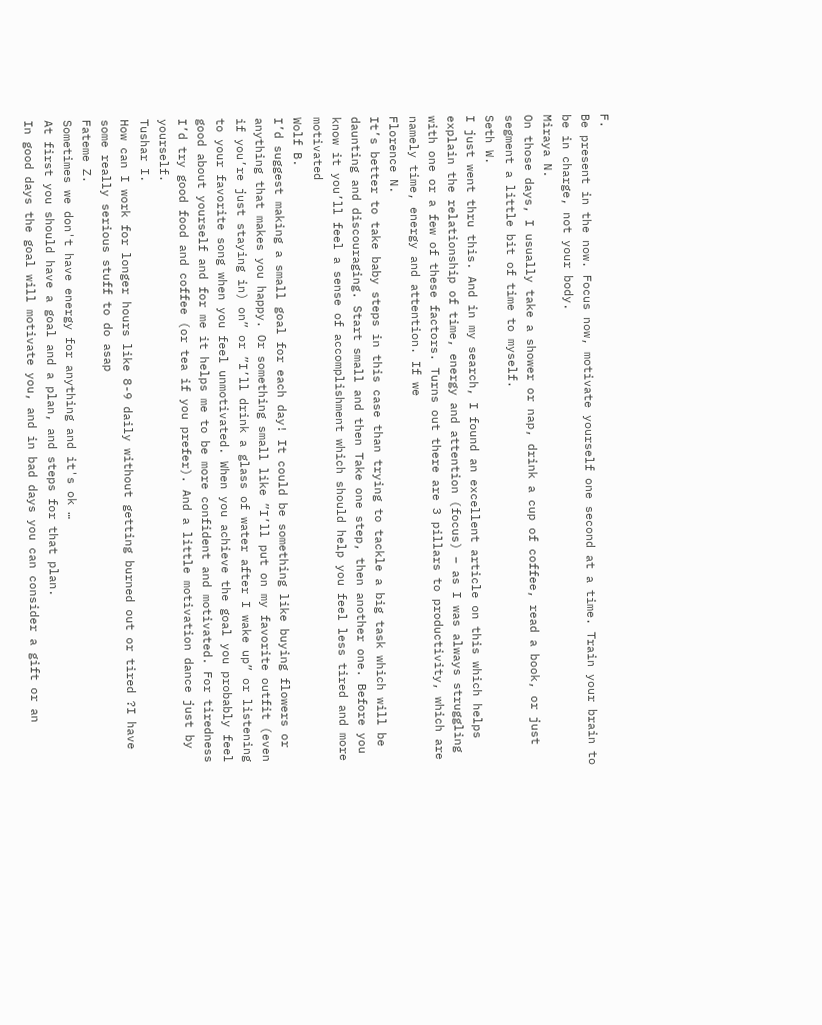F.
Be present in the now. Focus now, motivate yourself one second at a time. Train your brain to be in charge, not your body.
Miraya N.
On those days, I usually take a shower or nap, drink a cup of coffee, read a book, or just segment a little bit of time to myself.
Seth W.
I just went thru this. And in my search, I found an excellent article on this which helps explain the relationship of time, energy and attention (focus) – as I was always struggling with one or a few of these factors. Turns out there are 3 pillars to productivity, which are namely time, energy and attention. If we
Florence N.
It’s better to take baby steps in this case than trying to tackle a big task which will be daunting and discouraging. Start small and then Take one step, then another one. Before you know it you’ll feel a sense of accomplishment which should help you feel less tired and more motivated
Wolf B.
I’d suggest making a small goal for each day! It could be something like buying flowers or anything that makes you happy. Or something small like ”I’ll put on my favorite outfit (even if you’re just staying in) on” or ”I’ll drink a glass of water after I wake up” or listening to your favorite song when you feel unmotivated. When you achieve the goal you probably feel good about yourself and for me it helps me to be more confident and motivated. For tiredness I’d try good food and coffee (or tea if you prefer). And a little motivation dance just by yourself.
Tushar I.
How can I work for longer hours like 8-9 daily without getting burned out or tired ?I have some really serious stuff to do asap
Fateme Z.
Sometimes we don't have energy for anything and it's ok …
At first you should have a goal and a plan, and steps for that plan.
In good days the goal will motivate you, and in bad days you can consider a gift or an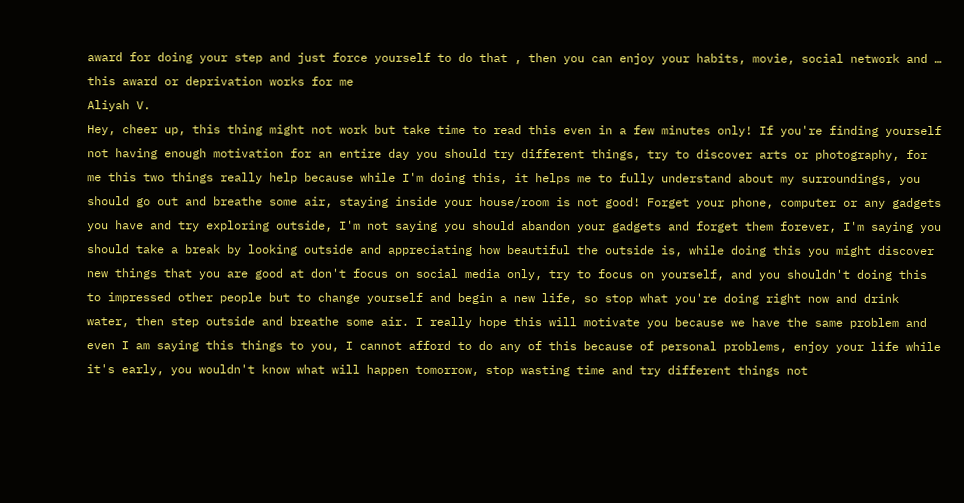award for doing your step and just force yourself to do that , then you can enjoy your habits, movie, social network and … this award or deprivation works for me
Aliyah V.
Hey, cheer up, this thing might not work but take time to read this even in a few minutes only! If you're finding yourself not having enough motivation for an entire day you should try different things, try to discover arts or photography, for me this two things really help because while I'm doing this, it helps me to fully understand about my surroundings, you should go out and breathe some air, staying inside your house/room is not good! Forget your phone, computer or any gadgets you have and try exploring outside, I'm not saying you should abandon your gadgets and forget them forever, I'm saying you should take a break by looking outside and appreciating how beautiful the outside is, while doing this you might discover new things that you are good at don't focus on social media only, try to focus on yourself, and you shouldn't doing this to impressed other people but to change yourself and begin a new life, so stop what you're doing right now and drink water, then step outside and breathe some air. I really hope this will motivate you because we have the same problem and even I am saying this things to you, I cannot afford to do any of this because of personal problems, enjoy your life while it's early, you wouldn't know what will happen tomorrow, stop wasting time and try different things not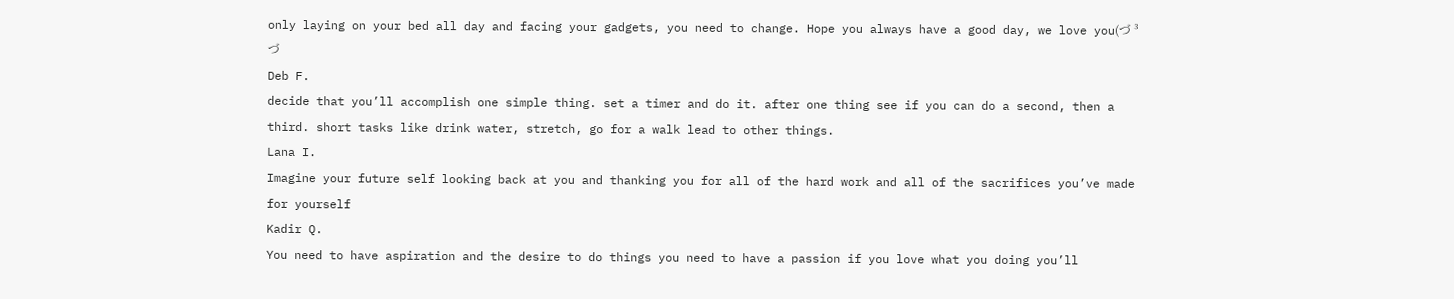only laying on your bed all day and facing your gadgets, you need to change. Hope you always have a good day, we love you(づ ³ づ
Deb F.
decide that you’ll accomplish one simple thing. set a timer and do it. after one thing see if you can do a second, then a third. short tasks like drink water, stretch, go for a walk lead to other things.
Lana I.
Imagine your future self looking back at you and thanking you for all of the hard work and all of the sacrifices you’ve made for yourself
Kadir Q.
You need to have aspiration and the desire to do things you need to have a passion if you love what you doing you’ll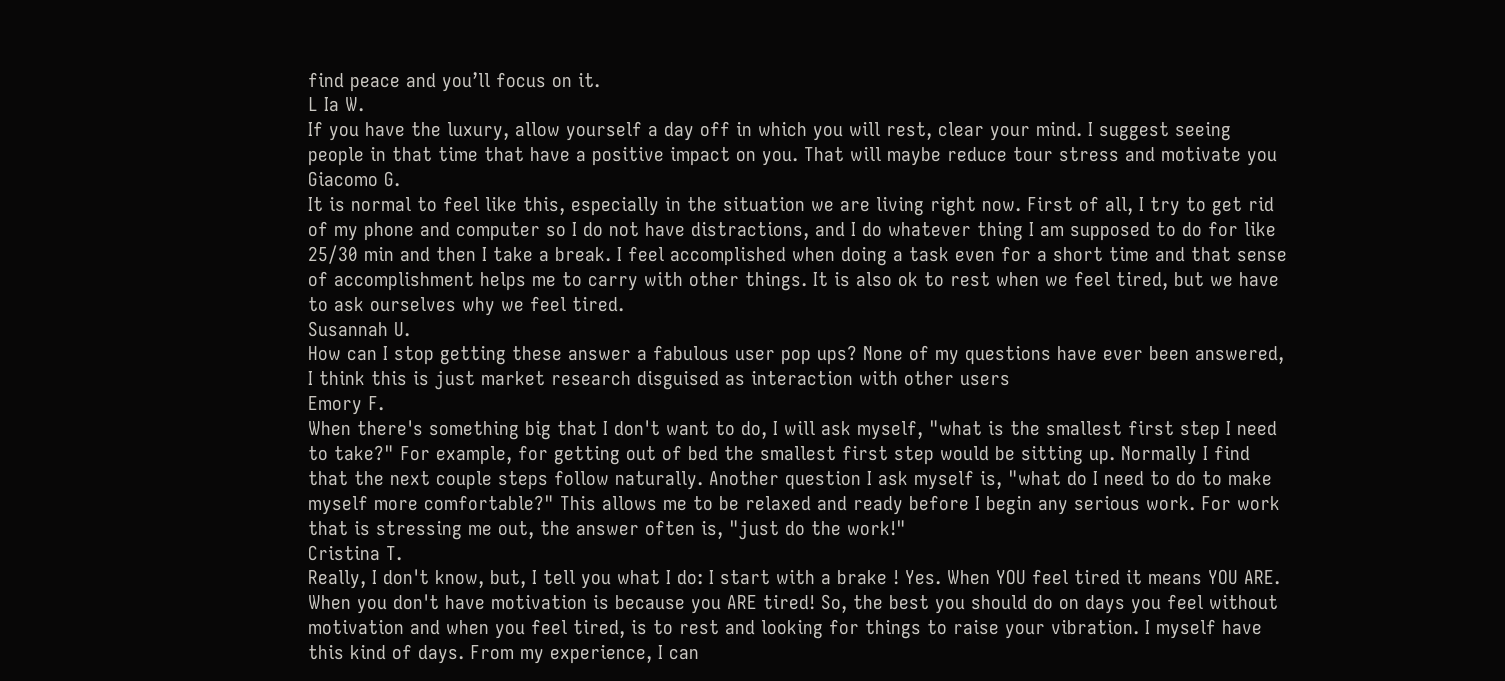find peace and you’ll focus on it.
L Ia W.
If you have the luxury, allow yourself a day off in which you will rest, clear your mind. I suggest seeing people in that time that have a positive impact on you. That will maybe reduce tour stress and motivate you
Giacomo G.
It is normal to feel like this, especially in the situation we are living right now. First of all, I try to get rid of my phone and computer so I do not have distractions, and I do whatever thing I am supposed to do for like 25/30 min and then I take a break. I feel accomplished when doing a task even for a short time and that sense of accomplishment helps me to carry with other things. It is also ok to rest when we feel tired, but we have to ask ourselves why we feel tired.
Susannah U.
How can I stop getting these answer a fabulous user pop ups? None of my questions have ever been answered, I think this is just market research disguised as interaction with other users
Emory F.
When there's something big that I don't want to do, I will ask myself, "what is the smallest first step I need to take?" For example, for getting out of bed the smallest first step would be sitting up. Normally I find that the next couple steps follow naturally. Another question I ask myself is, "what do I need to do to make myself more comfortable?" This allows me to be relaxed and ready before I begin any serious work. For work that is stressing me out, the answer often is, "just do the work!"
Cristina T.
Really, I don't know, but, I tell you what I do: I start with a brake ! Yes. When YOU feel tired it means YOU ARE. When you don't have motivation is because you ARE tired! So, the best you should do on days you feel without motivation and when you feel tired, is to rest and looking for things to raise your vibration. I myself have this kind of days. From my experience, I can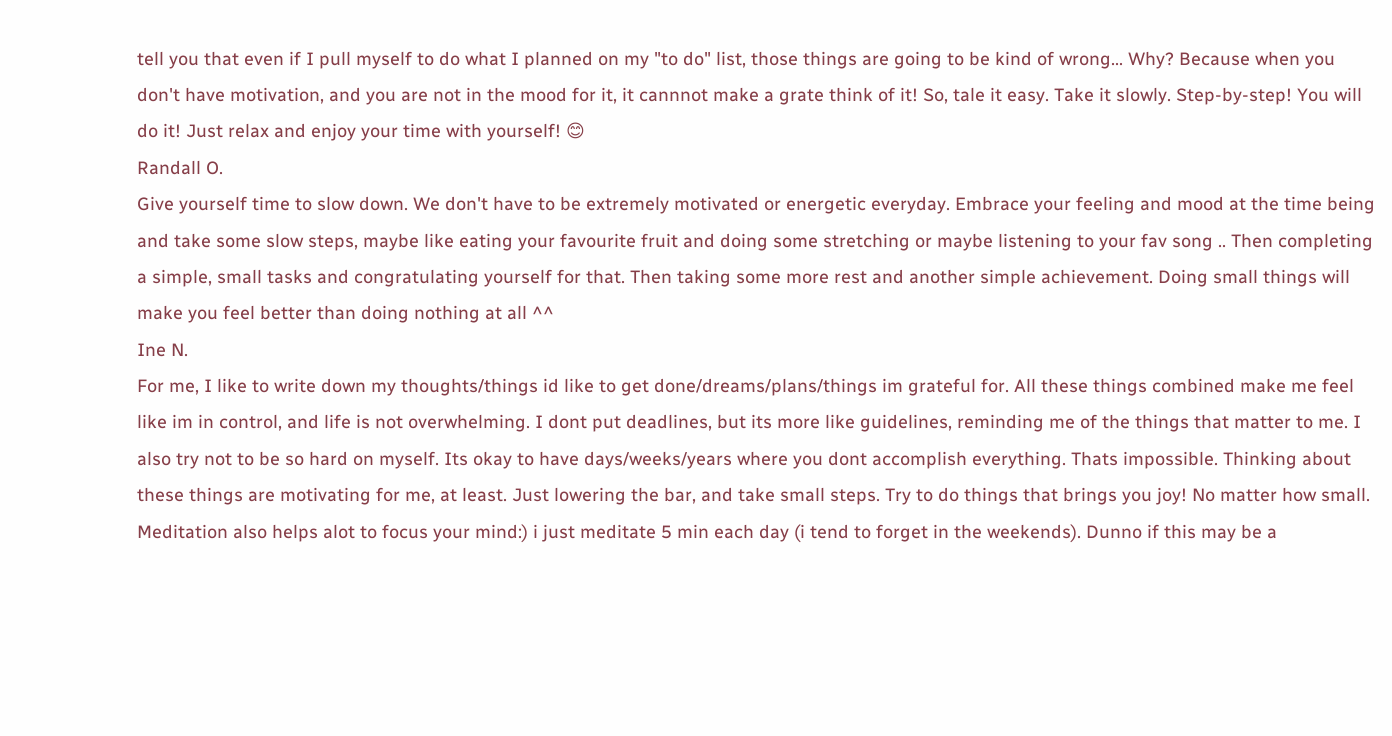tell you that even if I pull myself to do what I planned on my "to do" list, those things are going to be kind of wrong… Why? Because when you don't have motivation, and you are not in the mood for it, it cannnot make a grate think of it! So, tale it easy. Take it slowly. Step-by-step! You will do it! Just relax and enjoy your time with yourself! 😊
Randall O.
Give yourself time to slow down. We don't have to be extremely motivated or energetic everyday. Embrace your feeling and mood at the time being and take some slow steps, maybe like eating your favourite fruit and doing some stretching or maybe listening to your fav song .. Then completing a simple, small tasks and congratulating yourself for that. Then taking some more rest and another simple achievement. Doing small things will make you feel better than doing nothing at all ^^
Ine N.
For me, I like to write down my thoughts/things id like to get done/dreams/plans/things im grateful for. All these things combined make me feel like im in control, and life is not overwhelming. I dont put deadlines, but its more like guidelines, reminding me of the things that matter to me. I also try not to be so hard on myself. Its okay to have days/weeks/years where you dont accomplish everything. Thats impossible. Thinking about these things are motivating for me, at least. Just lowering the bar, and take small steps. Try to do things that brings you joy! No matter how small. Meditation also helps alot to focus your mind:) i just meditate 5 min each day (i tend to forget in the weekends). Dunno if this may be a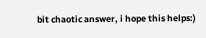bit chaotic answer, i hope this helps:)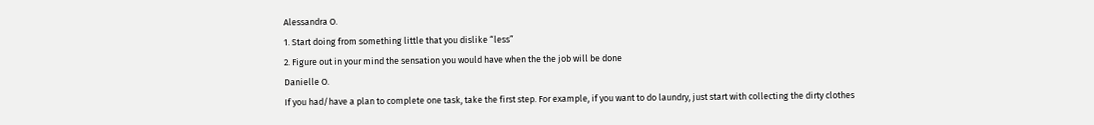Alessandra O.
1. Start doing from something little that you dislike “less”
2. Figure out in your mind the sensation you would have when the the job will be done
Danielle O.
If you had/have a plan to complete one task, take the first step. For example, if you want to do laundry, just start with collecting the dirty clothes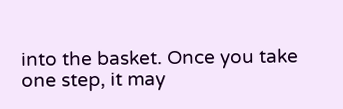into the basket. Once you take one step, it may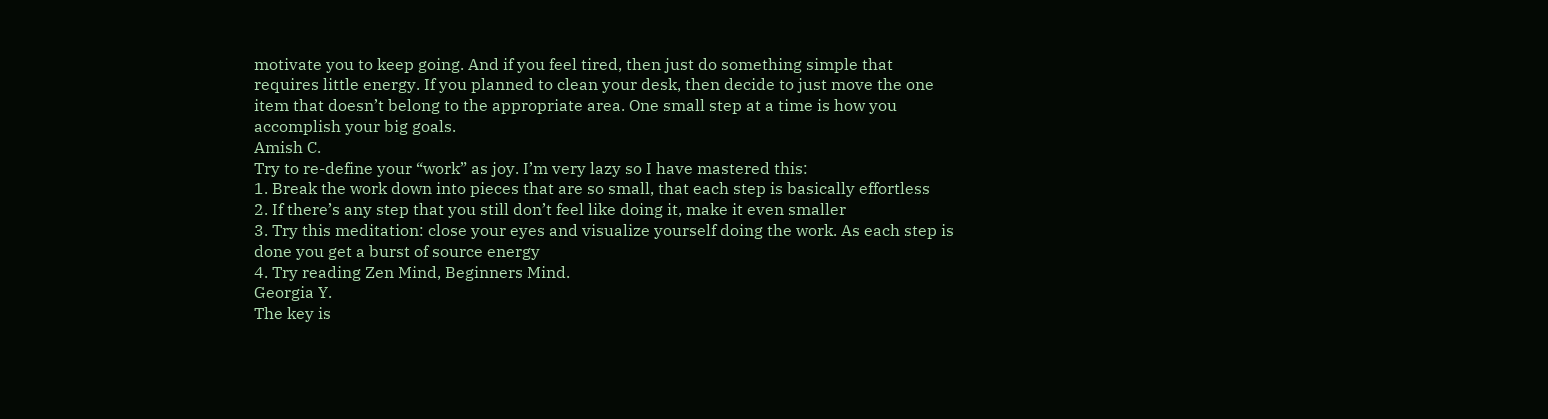motivate you to keep going. And if you feel tired, then just do something simple that requires little energy. If you planned to clean your desk, then decide to just move the one item that doesn’t belong to the appropriate area. One small step at a time is how you accomplish your big goals.
Amish C.
Try to re-define your “work” as joy. I’m very lazy so I have mastered this:
1. Break the work down into pieces that are so small, that each step is basically effortless
2. If there’s any step that you still don’t feel like doing it, make it even smaller
3. Try this meditation: close your eyes and visualize yourself doing the work. As each step is done you get a burst of source energy
4. Try reading Zen Mind, Beginners Mind.
Georgia Y.
The key is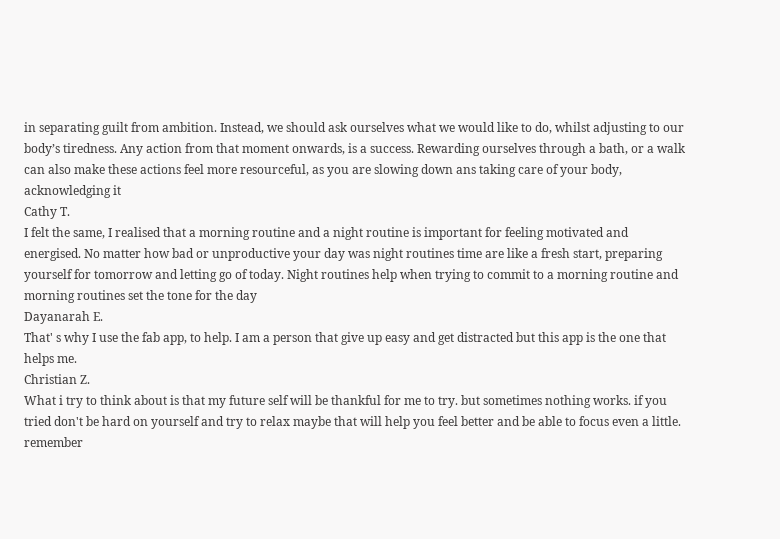in separating guilt from ambition. Instead, we should ask ourselves what we would like to do, whilst adjusting to our body’s tiredness. Any action from that moment onwards, is a success. Rewarding ourselves through a bath, or a walk can also make these actions feel more resourceful, as you are slowing down ans taking care of your body, acknowledging it
Cathy T.
I felt the same, I realised that a morning routine and a night routine is important for feeling motivated and energised. No matter how bad or unproductive your day was night routines time are like a fresh start, preparing yourself for tomorrow and letting go of today. Night routines help when trying to commit to a morning routine and morning routines set the tone for the day
Dayanarah E.
That' s why I use the fab app, to help. I am a person that give up easy and get distracted but this app is the one that helps me.
Christian Z.
What i try to think about is that my future self will be thankful for me to try. but sometimes nothing works. if you tried don't be hard on yourself and try to relax maybe that will help you feel better and be able to focus even a little. remember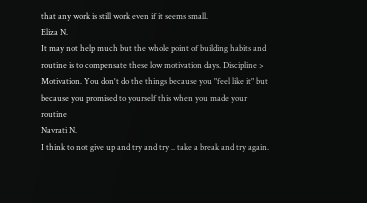that any work is still work even if it seems small.
Eliza N.
It may not help much but the whole point of building habits and routine is to compensate these low motivation days. Discipline > Motivation. You don't do the things because you "feel like it" but because you promised to yourself this when you made your routine
Navrati N.
I think to not give up and try and try .. take a break and try again.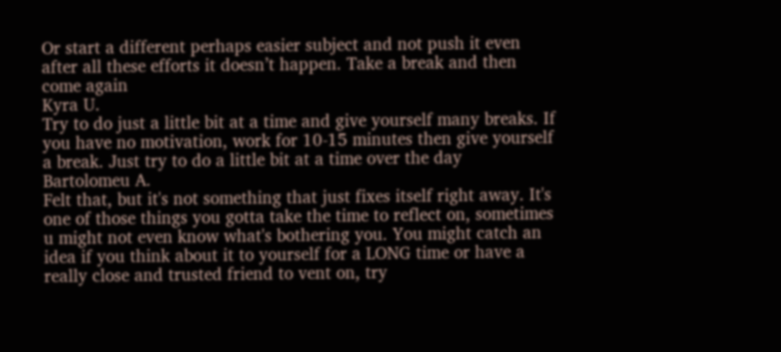Or start a different perhaps easier subject and not push it even after all these efforts it doesn’t happen. Take a break and then come again
Kyra U.
Try to do just a little bit at a time and give yourself many breaks. If you have no motivation, work for 10-15 minutes then give yourself a break. Just try to do a little bit at a time over the day
Bartolomeu A.
Felt that, but it's not something that just fixes itself right away. It's one of those things you gotta take the time to reflect on, sometimes u might not even know what's bothering you. You might catch an idea if you think about it to yourself for a LONG time or have a really close and trusted friend to vent on, try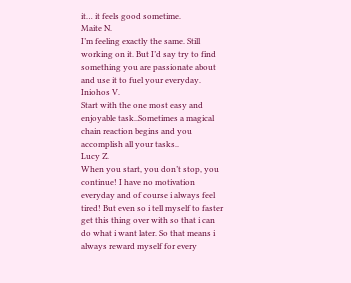it… it feels good sometime.
Maite N.
I’m feeling exactly the same. Still working on it. But I’d say try to find something you are passionate about and use it to fuel your everyday.
Iniohos V.
Start with the one most easy and enjoyable task..Sometimes a magical chain reaction begins and you accomplish all your tasks..
Lucy Z.
When you start, you don’t stop, you continue! I have no motivation everyday and of course i always feel tired! But even so i tell myself to faster get this thing over with so that i can do what i want later. So that means i always reward myself for every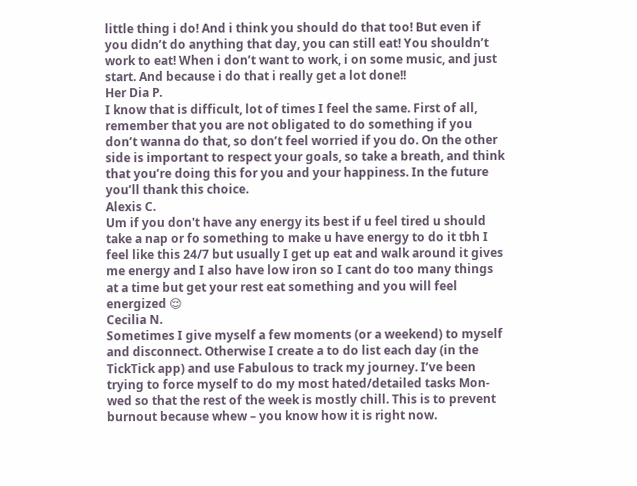little thing i do! And i think you should do that too! But even if you didn’t do anything that day, you can still eat! You shouldn’t work to eat! When i don’t want to work, i on some music, and just start. And because i do that i really get a lot done!!
Her Dia P.
I know that is difficult, lot of times I feel the same. First of all, remember that you are not obligated to do something if you don’t wanna do that, so don’t feel worried if you do. On the other side is important to respect your goals, so take a breath, and think that you’re doing this for you and your happiness. In the future you’ll thank this choice.
Alexis C.
Um if you don't have any energy its best if u feel tired u should take a nap or fo something to make u have energy to do it tbh I feel like this 24/7 but usually I get up eat and walk around it gives me energy and I also have low iron so I cant do too many things at a time but get your rest eat something and you will feel energized 😌
Cecilia N.
Sometimes I give myself a few moments (or a weekend) to myself and disconnect. Otherwise I create a to do list each day (in the TickTick app) and use Fabulous to track my journey. I’ve been trying to force myself to do my most hated/detailed tasks Mon-wed so that the rest of the week is mostly chill. This is to prevent burnout because whew – you know how it is right now.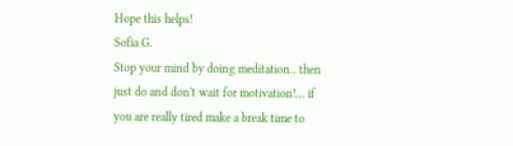Hope this helps!
Sofia G.
Stop your mind by doing meditation.. then just do and don't wait for motivation!… if you are really tired make a break time to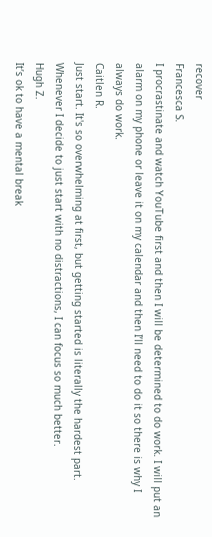recover
Francesca S.
I procrastinate and watch YouTube first and then I will be determined to do work. I will put an alarm on my phone or leave it on my calendar and then I’ll need to do it so there is why I always do work.
Caitlen R.
Just start. It's so overwhelming at first, but getting started is literally the hardest part. Whenever I decide to just start with no distractions, I can focus so much better.
Hugh Z.
It’s ok to have a mental break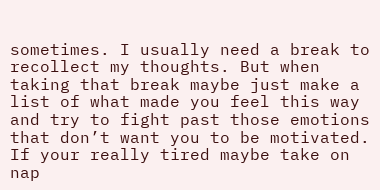sometimes. I usually need a break to recollect my thoughts. But when taking that break maybe just make a list of what made you feel this way and try to fight past those emotions that don’t want you to be motivated. If your really tired maybe take on nap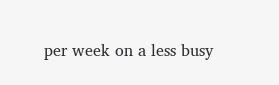per week on a less busy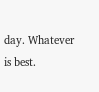day. Whatever is best.